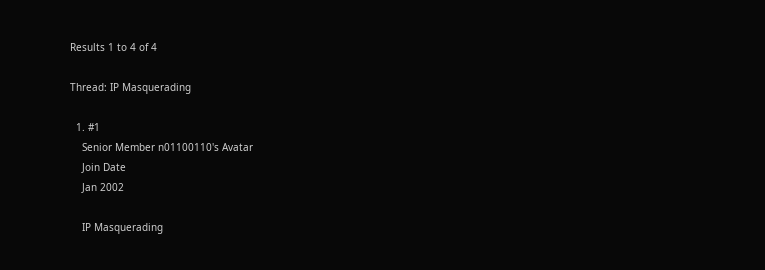Results 1 to 4 of 4

Thread: IP Masquerading

  1. #1
    Senior Member n01100110's Avatar
    Join Date
    Jan 2002

    IP Masquerading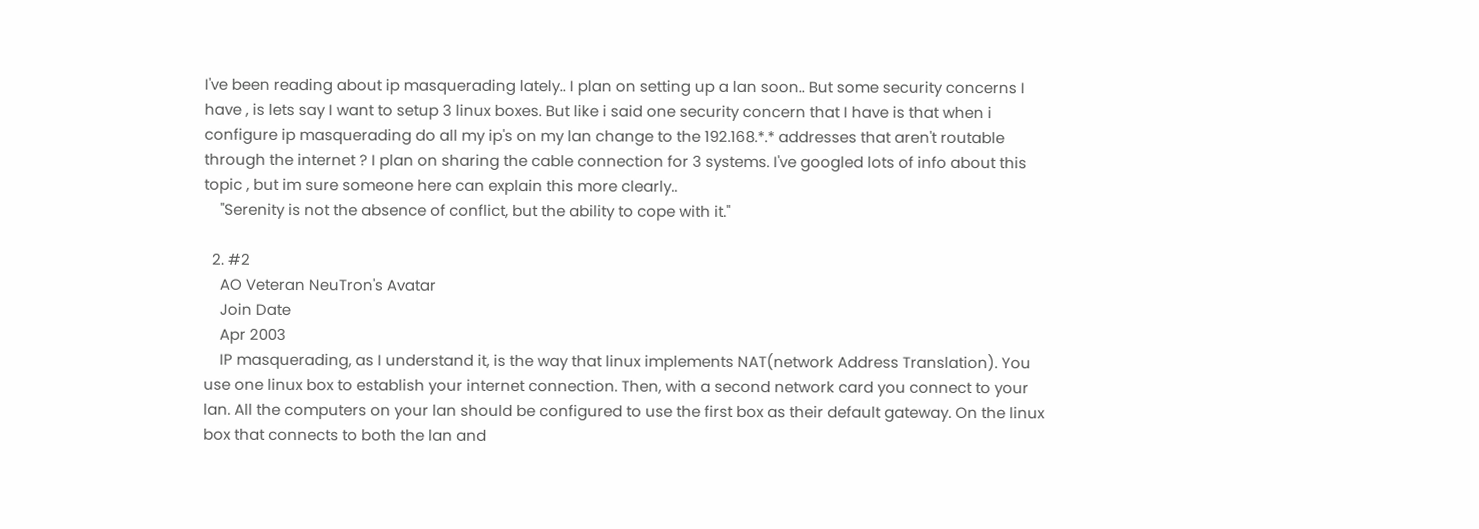I've been reading about ip masquerading lately.. I plan on setting up a lan soon.. But some security concerns I have , is lets say I want to setup 3 linux boxes. But like i said one security concern that I have is that when i configure ip masquerading do all my ip's on my lan change to the 192.168.*.* addresses that aren't routable through the internet ? I plan on sharing the cable connection for 3 systems. I've googled lots of info about this topic , but im sure someone here can explain this more clearly..
    "Serenity is not the absence of conflict, but the ability to cope with it."

  2. #2
    AO Veteran NeuTron's Avatar
    Join Date
    Apr 2003
    IP masquerading, as I understand it, is the way that linux implements NAT(network Address Translation). You use one linux box to establish your internet connection. Then, with a second network card you connect to your lan. All the computers on your lan should be configured to use the first box as their default gateway. On the linux box that connects to both the lan and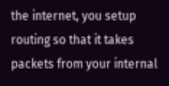the internet, you setup routing so that it takes packets from your internal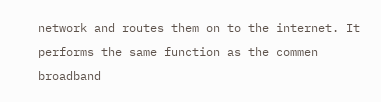network and routes them on to the internet. It performs the same function as the commen broadband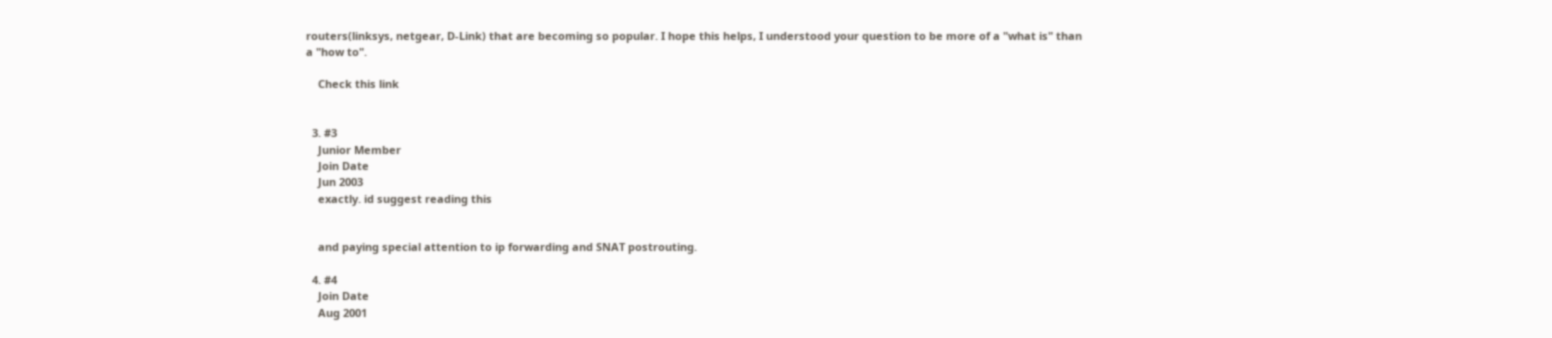routers(linksys, netgear, D-Link) that are becoming so popular. I hope this helps, I understood your question to be more of a "what is" than a "how to".

    Check this link


  3. #3
    Junior Member
    Join Date
    Jun 2003
    exactly. id suggest reading this


    and paying special attention to ip forwarding and SNAT postrouting.

  4. #4
    Join Date
    Aug 2001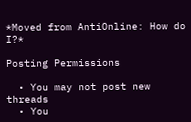*Moved from AntiOnline: How do I?*

Posting Permissions

  • You may not post new threads
  • You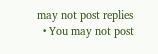may not post replies
  • You may not post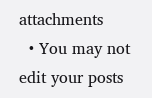attachments
  • You may not edit your posts